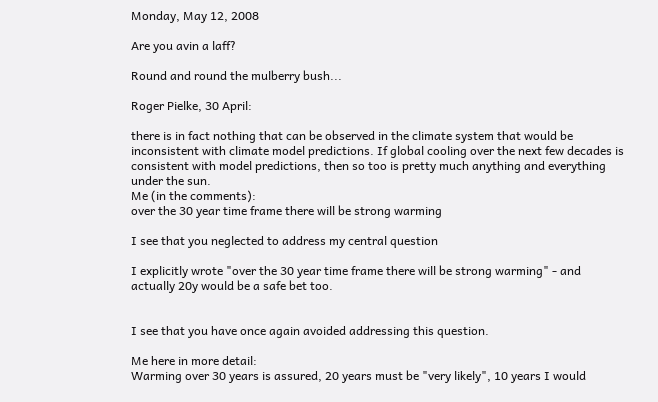Monday, May 12, 2008

Are you avin a laff?

Round and round the mulberry bush...

Roger Pielke, 30 April:

there is in fact nothing that can be observed in the climate system that would be inconsistent with climate model predictions. If global cooling over the next few decades is consistent with model predictions, then so too is pretty much anything and everything under the sun.
Me (in the comments):
over the 30 year time frame there will be strong warming

I see that you neglected to address my central question

I explicitly wrote "over the 30 year time frame there will be strong warming" - and actually 20y would be a safe bet too.


I see that you have once again avoided addressing this question.

Me here in more detail:
Warming over 30 years is assured, 20 years must be "very likely", 10 years I would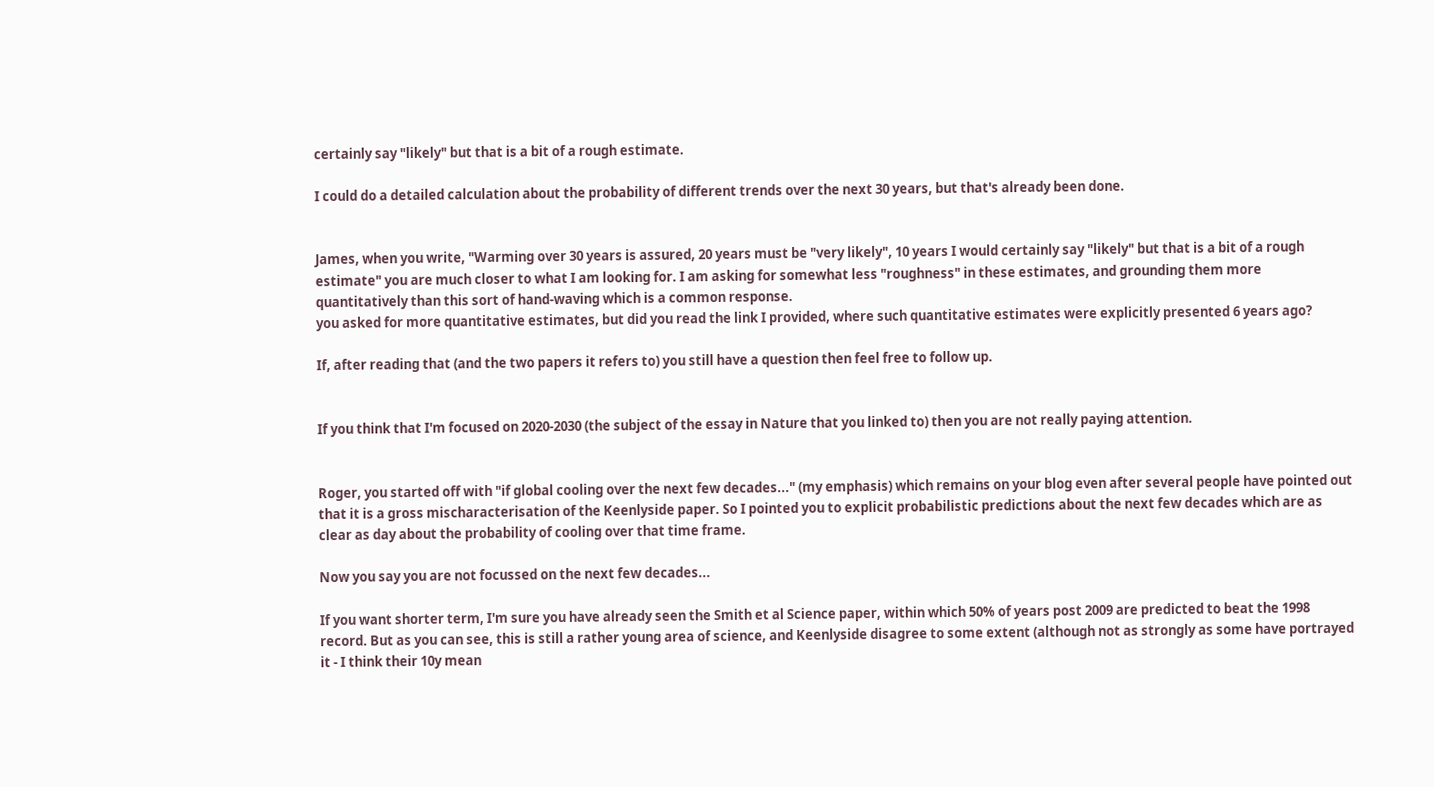certainly say "likely" but that is a bit of a rough estimate.

I could do a detailed calculation about the probability of different trends over the next 30 years, but that's already been done.


James, when you write, "Warming over 30 years is assured, 20 years must be "very likely", 10 years I would certainly say "likely" but that is a bit of a rough estimate" you are much closer to what I am looking for. I am asking for somewhat less "roughness" in these estimates, and grounding them more quantitatively than this sort of hand-waving which is a common response.
you asked for more quantitative estimates, but did you read the link I provided, where such quantitative estimates were explicitly presented 6 years ago?

If, after reading that (and the two papers it refers to) you still have a question then feel free to follow up.


If you think that I'm focused on 2020-2030 (the subject of the essay in Nature that you linked to) then you are not really paying attention.


Roger, you started off with "if global cooling over the next few decades..." (my emphasis) which remains on your blog even after several people have pointed out that it is a gross mischaracterisation of the Keenlyside paper. So I pointed you to explicit probabilistic predictions about the next few decades which are as clear as day about the probability of cooling over that time frame.

Now you say you are not focussed on the next few decades...

If you want shorter term, I'm sure you have already seen the Smith et al Science paper, within which 50% of years post 2009 are predicted to beat the 1998 record. But as you can see, this is still a rather young area of science, and Keenlyside disagree to some extent (although not as strongly as some have portrayed it - I think their 10y mean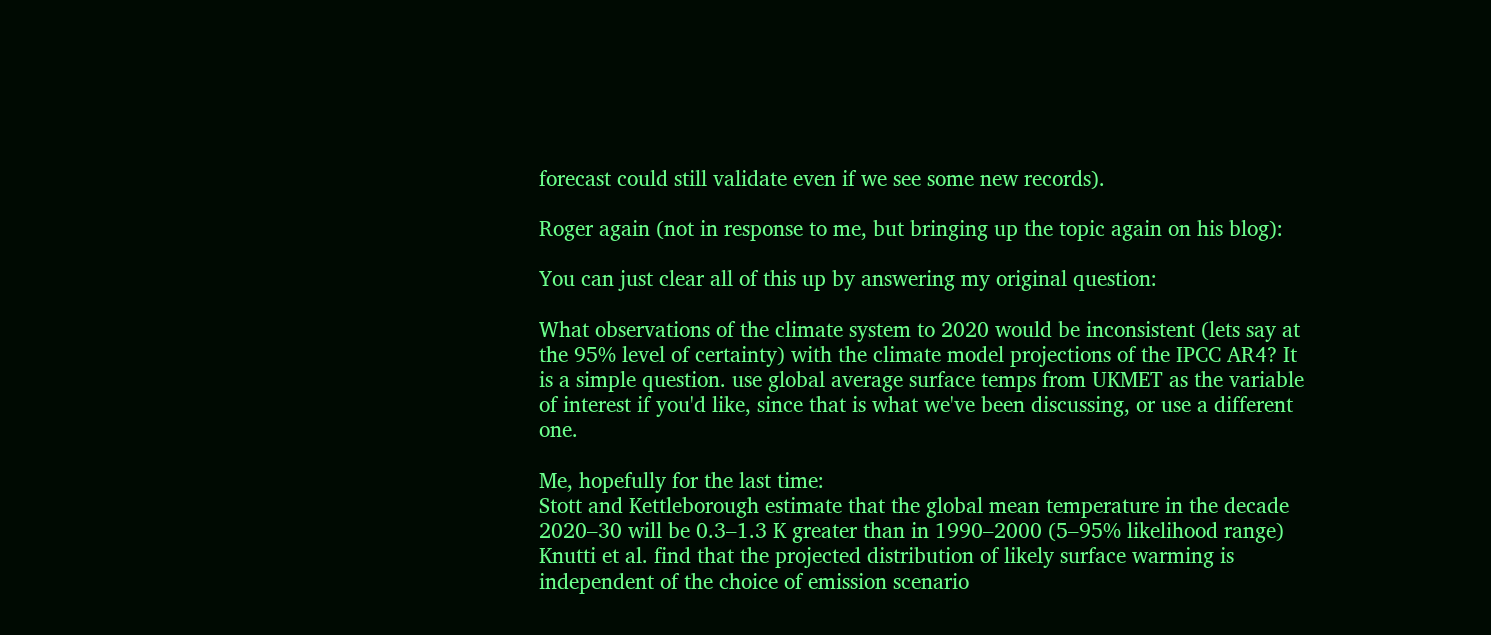forecast could still validate even if we see some new records).

Roger again (not in response to me, but bringing up the topic again on his blog):

You can just clear all of this up by answering my original question:

What observations of the climate system to 2020 would be inconsistent (lets say at the 95% level of certainty) with the climate model projections of the IPCC AR4? It is a simple question. use global average surface temps from UKMET as the variable of interest if you'd like, since that is what we've been discussing, or use a different one.

Me, hopefully for the last time:
Stott and Kettleborough estimate that the global mean temperature in the decade 2020–30 will be 0.3–1.3 K greater than in 1990–2000 (5–95% likelihood range)
Knutti et al. find that the projected distribution of likely surface warming is independent of the choice of emission scenario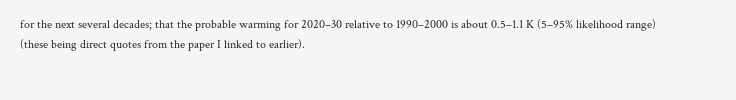for the next several decades; that the probable warming for 2020–30 relative to 1990–2000 is about 0.5–1.1 K (5–95% likelihood range)
(these being direct quotes from the paper I linked to earlier).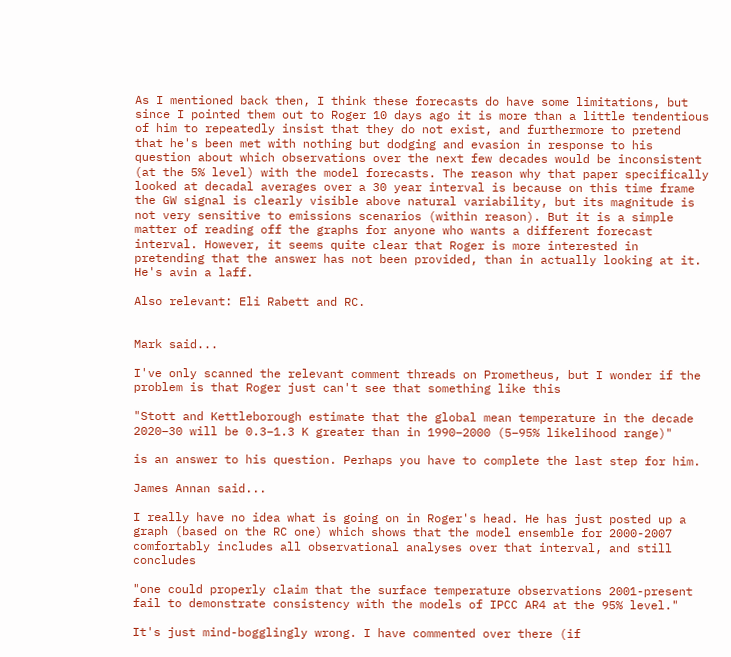As I mentioned back then, I think these forecasts do have some limitations, but since I pointed them out to Roger 10 days ago it is more than a little tendentious of him to repeatedly insist that they do not exist, and furthermore to pretend that he's been met with nothing but dodging and evasion in response to his question about which observations over the next few decades would be inconsistent (at the 5% level) with the model forecasts. The reason why that paper specifically looked at decadal averages over a 30 year interval is because on this time frame the GW signal is clearly visible above natural variability, but its magnitude is not very sensitive to emissions scenarios (within reason). But it is a simple matter of reading off the graphs for anyone who wants a different forecast interval. However, it seems quite clear that Roger is more interested in pretending that the answer has not been provided, than in actually looking at it. He's avin a laff.

Also relevant: Eli Rabett and RC.


Mark said...

I've only scanned the relevant comment threads on Prometheus, but I wonder if the problem is that Roger just can't see that something like this

"Stott and Kettleborough estimate that the global mean temperature in the decade 2020–30 will be 0.3–1.3 K greater than in 1990–2000 (5–95% likelihood range)"

is an answer to his question. Perhaps you have to complete the last step for him.

James Annan said...

I really have no idea what is going on in Roger's head. He has just posted up a graph (based on the RC one) which shows that the model ensemble for 2000-2007 comfortably includes all observational analyses over that interval, and still concludes

"one could properly claim that the surface temperature observations 2001-present fail to demonstrate consistency with the models of IPCC AR4 at the 95% level."

It's just mind-bogglingly wrong. I have commented over there (if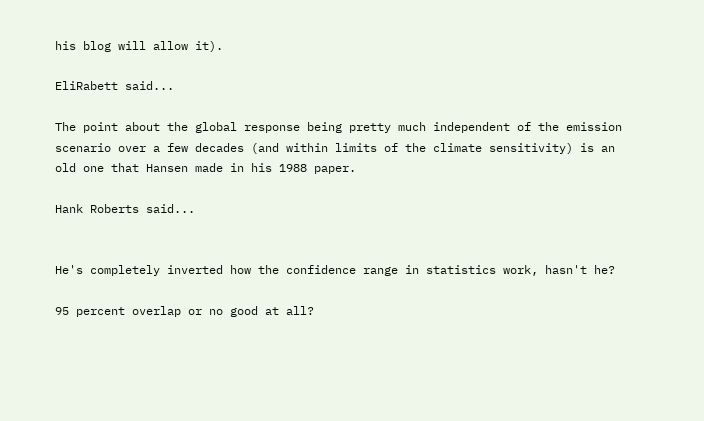his blog will allow it).

EliRabett said...

The point about the global response being pretty much independent of the emission scenario over a few decades (and within limits of the climate sensitivity) is an old one that Hansen made in his 1988 paper.

Hank Roberts said...


He's completely inverted how the confidence range in statistics work, hasn't he?

95 percent overlap or no good at all?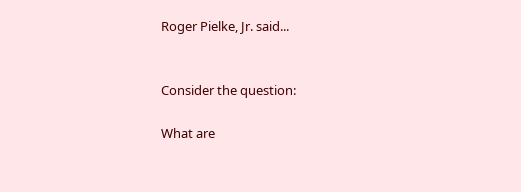Roger Pielke, Jr. said...


Consider the question:

What are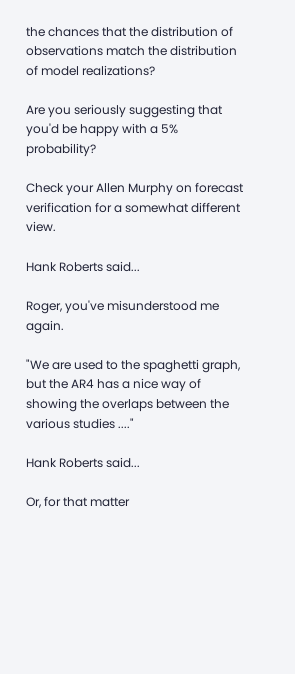the chances that the distribution of observations match the distribution of model realizations?

Are you seriously suggesting that you'd be happy with a 5% probability?

Check your Allen Murphy on forecast verification for a somewhat different view.

Hank Roberts said...

Roger, you've misunderstood me again.

"We are used to the spaghetti graph, but the AR4 has a nice way of showing the overlaps between the various studies ...."

Hank Roberts said...

Or, for that matter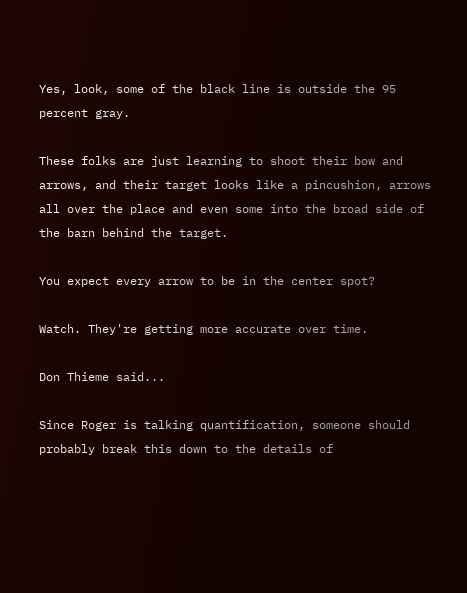Yes, look, some of the black line is outside the 95 percent gray.

These folks are just learning to shoot their bow and arrows, and their target looks like a pincushion, arrows all over the place and even some into the broad side of the barn behind the target.

You expect every arrow to be in the center spot?

Watch. They're getting more accurate over time.

Don Thieme said...

Since Roger is talking quantification, someone should probably break this down to the details of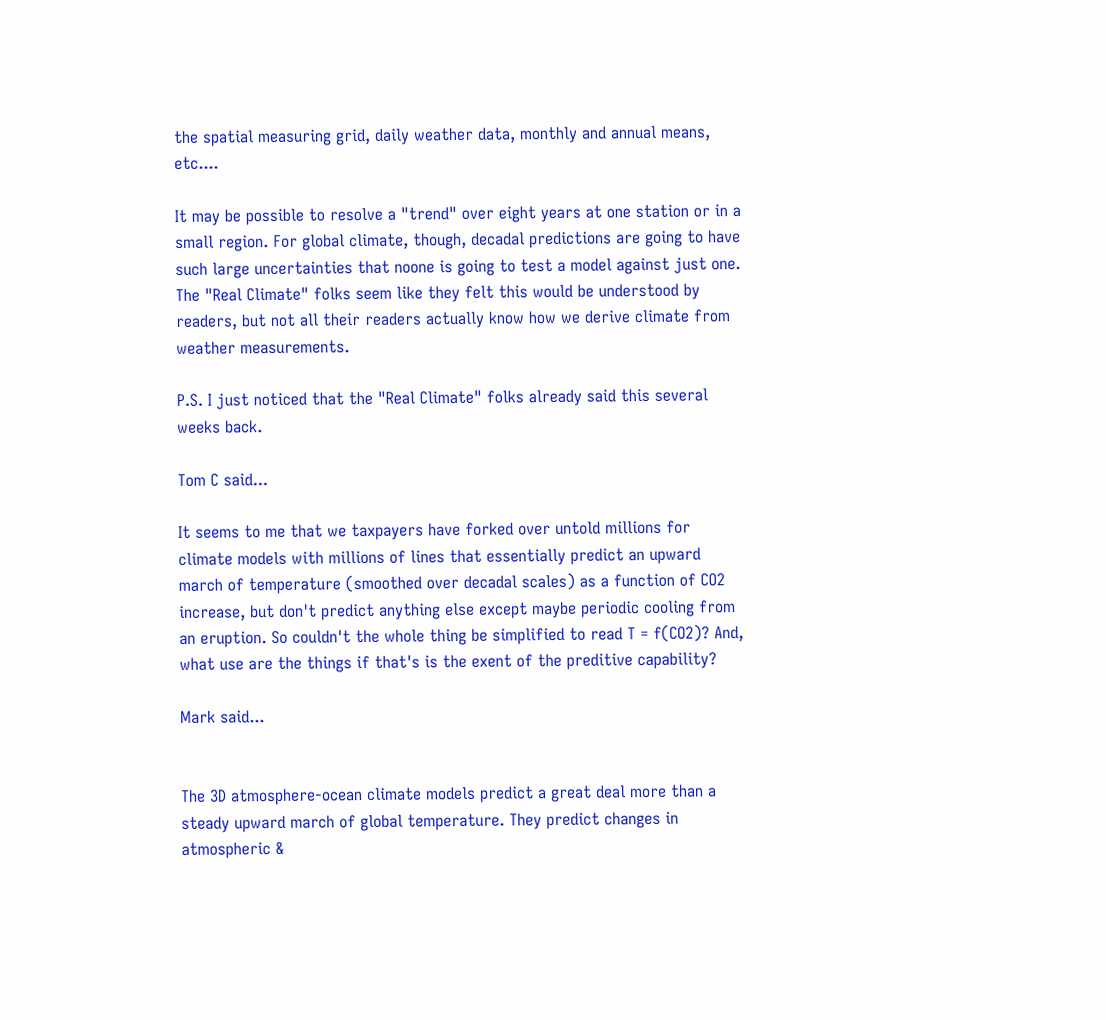the spatial measuring grid, daily weather data, monthly and annual means, etc....

It may be possible to resolve a "trend" over eight years at one station or in a small region. For global climate, though, decadal predictions are going to have such large uncertainties that noone is going to test a model against just one. The "Real Climate" folks seem like they felt this would be understood by readers, but not all their readers actually know how we derive climate from weather measurements.

P.S. I just noticed that the "Real Climate" folks already said this several weeks back.

Tom C said...

It seems to me that we taxpayers have forked over untold millions for climate models with millions of lines that essentially predict an upward march of temperature (smoothed over decadal scales) as a function of CO2 increase, but don't predict anything else except maybe periodic cooling from an eruption. So couldn't the whole thing be simplified to read T = f(CO2)? And, what use are the things if that's is the exent of the preditive capability?

Mark said...


The 3D atmosphere-ocean climate models predict a great deal more than a steady upward march of global temperature. They predict changes in atmospheric &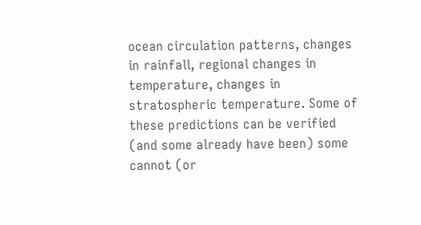ocean circulation patterns, changes in rainfall, regional changes in temperature, changes in stratospheric temperature. Some of these predictions can be verified (and some already have been) some cannot (or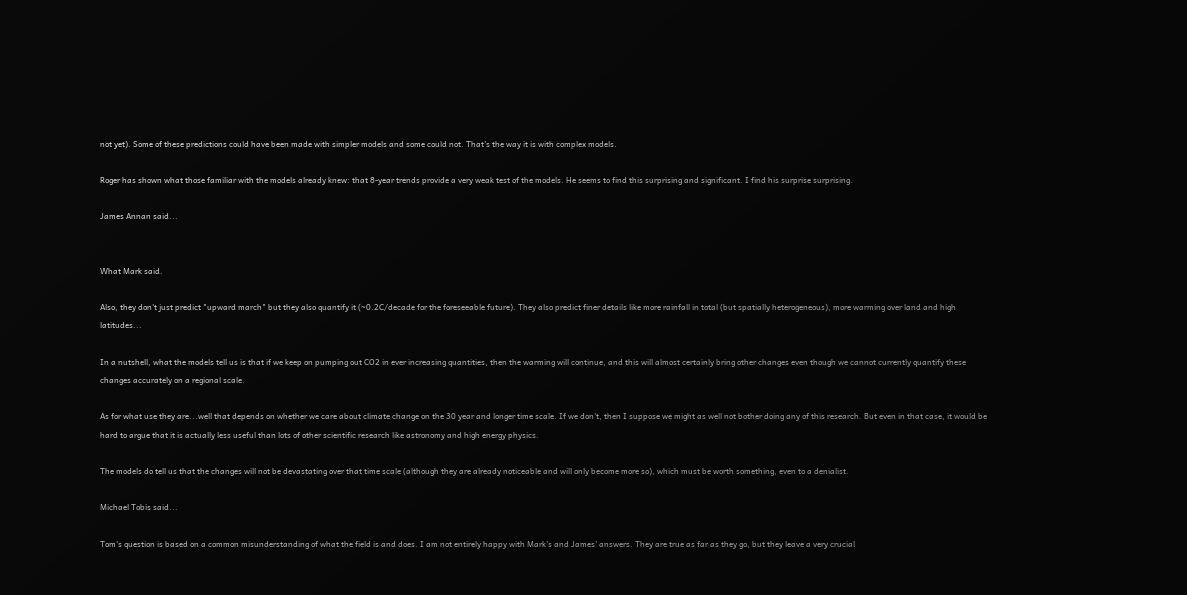not yet). Some of these predictions could have been made with simpler models and some could not. That's the way it is with complex models.

Roger has shown what those familiar with the models already knew: that 8-year trends provide a very weak test of the models. He seems to find this surprising and significant. I find his surprise surprising.

James Annan said...


What Mark said.

Also, they don't just predict "upward march" but they also quantify it (~0.2C/decade for the foreseeable future). They also predict finer details like more rainfall in total (but spatially heterogeneous), more warming over land and high latitudes...

In a nutshell, what the models tell us is that if we keep on pumping out CO2 in ever increasing quantities, then the warming will continue, and this will almost certainly bring other changes even though we cannot currently quantify these changes accurately on a regional scale.

As for what use they are...well that depends on whether we care about climate change on the 30 year and longer time scale. If we don't, then I suppose we might as well not bother doing any of this research. But even in that case, it would be hard to argue that it is actually less useful than lots of other scientific research like astronomy and high energy physics.

The models do tell us that the changes will not be devastating over that time scale (although they are already noticeable and will only become more so), which must be worth something, even to a denialist.

Michael Tobis said...

Tom's question is based on a common misunderstanding of what the field is and does. I am not entirely happy with Mark's and James' answers. They are true as far as they go, but they leave a very crucial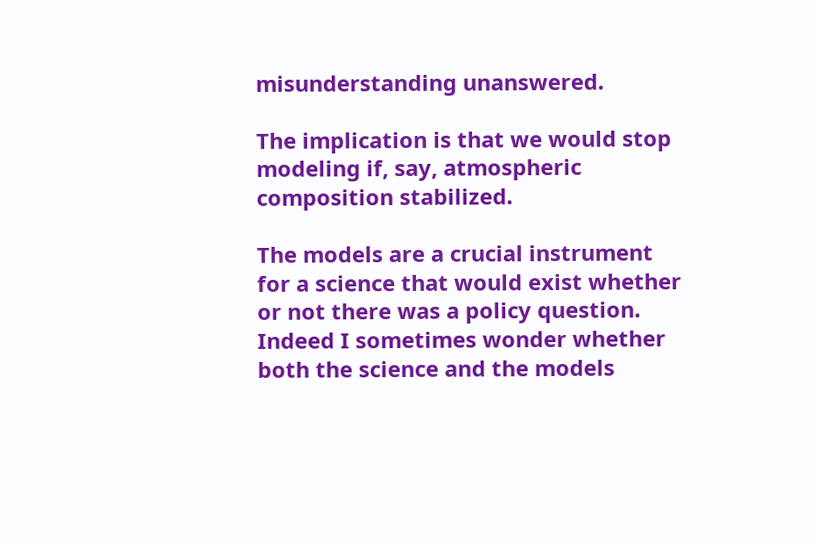misunderstanding unanswered.

The implication is that we would stop modeling if, say, atmospheric composition stabilized.

The models are a crucial instrument for a science that would exist whether or not there was a policy question. Indeed I sometimes wonder whether both the science and the models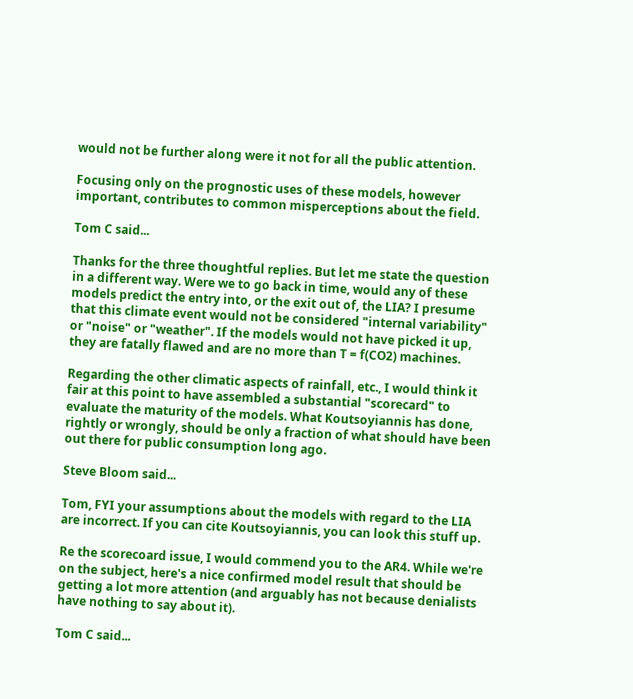would not be further along were it not for all the public attention.

Focusing only on the prognostic uses of these models, however important, contributes to common misperceptions about the field.

Tom C said...

Thanks for the three thoughtful replies. But let me state the question in a different way. Were we to go back in time, would any of these models predict the entry into, or the exit out of, the LIA? I presume that this climate event would not be considered "internal variability" or "noise" or "weather". If the models would not have picked it up, they are fatally flawed and are no more than T = f(CO2) machines.

Regarding the other climatic aspects of rainfall, etc., I would think it fair at this point to have assembled a substantial "scorecard" to evaluate the maturity of the models. What Koutsoyiannis has done, rightly or wrongly, should be only a fraction of what should have been out there for public consumption long ago.

Steve Bloom said...

Tom, FYI your assumptions about the models with regard to the LIA are incorrect. If you can cite Koutsoyiannis, you can look this stuff up.

Re the scorecoard issue, I would commend you to the AR4. While we're on the subject, here's a nice confirmed model result that should be getting a lot more attention (and arguably has not because denialists have nothing to say about it).

Tom C said...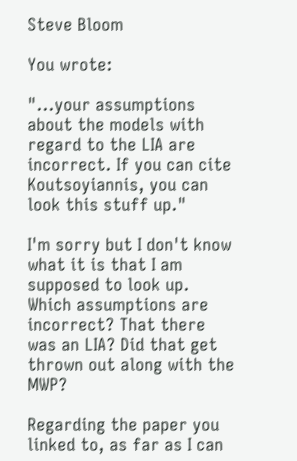Steve Bloom

You wrote:

"...your assumptions about the models with regard to the LIA are incorrect. If you can cite Koutsoyiannis, you can look this stuff up."

I'm sorry but I don't know what it is that I am supposed to look up. Which assumptions are incorrect? That there was an LIA? Did that get thrown out along with the MWP?

Regarding the paper you linked to, as far as I can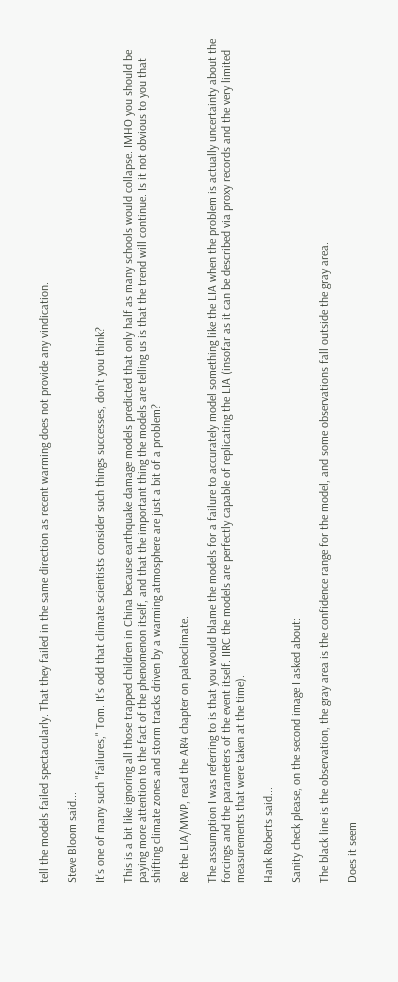tell the models failed spectacularly. That they failed in the same direction as recent warming does not provide any vindication.

Steve Bloom said...

It's one of many such "failures," Tom. It's odd that climate scientists consider such things successes, don't you think?

This is a bit like ignoring all those trapped children in China because earthquake damage models predicted that only half as many schools would collapse. IMHO you should be paying more attention to the fact of the phenomenon itself, and that the important thing the models are telling us is that the trend will continue. Is it not obvious to you that shifting climate zones and storm tracks driven by a warming atmosphere are just a bit of a problem?

Re the LIA/MWP, read the AR4 chapter on paleoclimate.

The assumption I was referring to is that you would blame the models for a failure to accurately model something like the LIA when the problem is actually uncertainty about the forcings and the parameters of the event itself. IIRC the models are perfectly capable of replicating the LIA (insofar as it can be described via proxy records and the very limited measurements that were taken at the time).

Hank Roberts said...

Sanity check please, on the second image I asked about:

The black line is the observation, the gray area is the confidence range for the model, and some observations fall outside the gray area.

Does it seem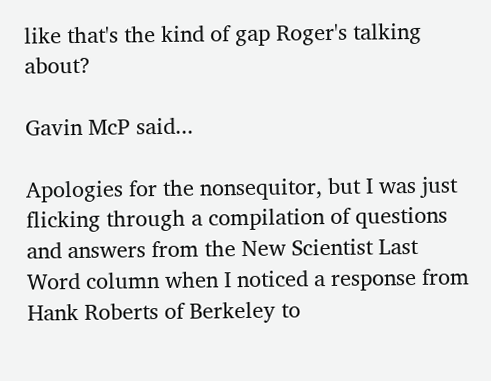like that's the kind of gap Roger's talking about?

Gavin McP said...

Apologies for the nonsequitor, but I was just flicking through a compilation of questions and answers from the New Scientist Last Word column when I noticed a response from Hank Roberts of Berkeley to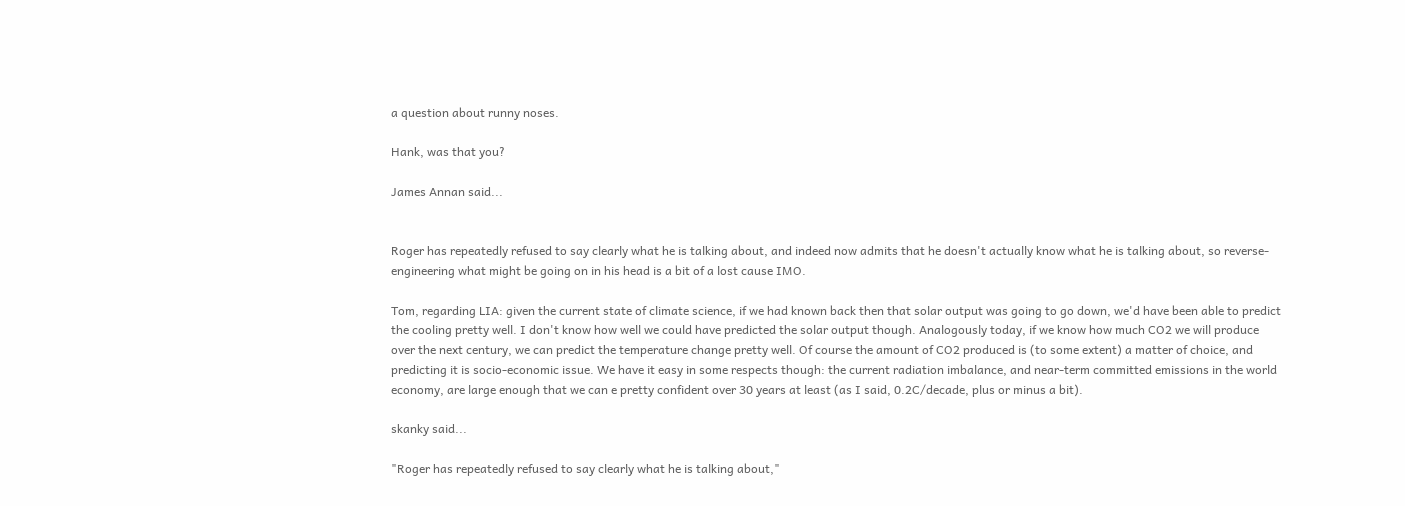a question about runny noses.

Hank, was that you?

James Annan said...


Roger has repeatedly refused to say clearly what he is talking about, and indeed now admits that he doesn't actually know what he is talking about, so reverse-engineering what might be going on in his head is a bit of a lost cause IMO.

Tom, regarding LIA: given the current state of climate science, if we had known back then that solar output was going to go down, we'd have been able to predict the cooling pretty well. I don't know how well we could have predicted the solar output though. Analogously today, if we know how much CO2 we will produce over the next century, we can predict the temperature change pretty well. Of course the amount of CO2 produced is (to some extent) a matter of choice, and predicting it is socio-economic issue. We have it easy in some respects though: the current radiation imbalance, and near-term committed emissions in the world economy, are large enough that we can e pretty confident over 30 years at least (as I said, 0.2C/decade, plus or minus a bit).

skanky said...

"Roger has repeatedly refused to say clearly what he is talking about,"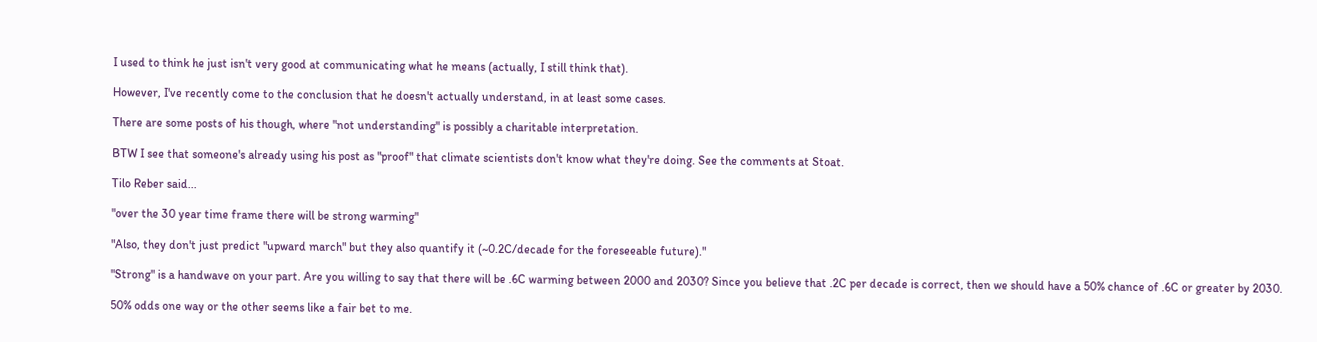I used to think he just isn't very good at communicating what he means (actually, I still think that).

However, I've recently come to the conclusion that he doesn't actually understand, in at least some cases.

There are some posts of his though, where "not understanding" is possibly a charitable interpretation.

BTW I see that someone's already using his post as "proof" that climate scientists don't know what they're doing. See the comments at Stoat.

Tilo Reber said...

"over the 30 year time frame there will be strong warming"

"Also, they don't just predict "upward march" but they also quantify it (~0.2C/decade for the foreseeable future)."

"Strong" is a handwave on your part. Are you willing to say that there will be .6C warming between 2000 and 2030? Since you believe that .2C per decade is correct, then we should have a 50% chance of .6C or greater by 2030.

50% odds one way or the other seems like a fair bet to me.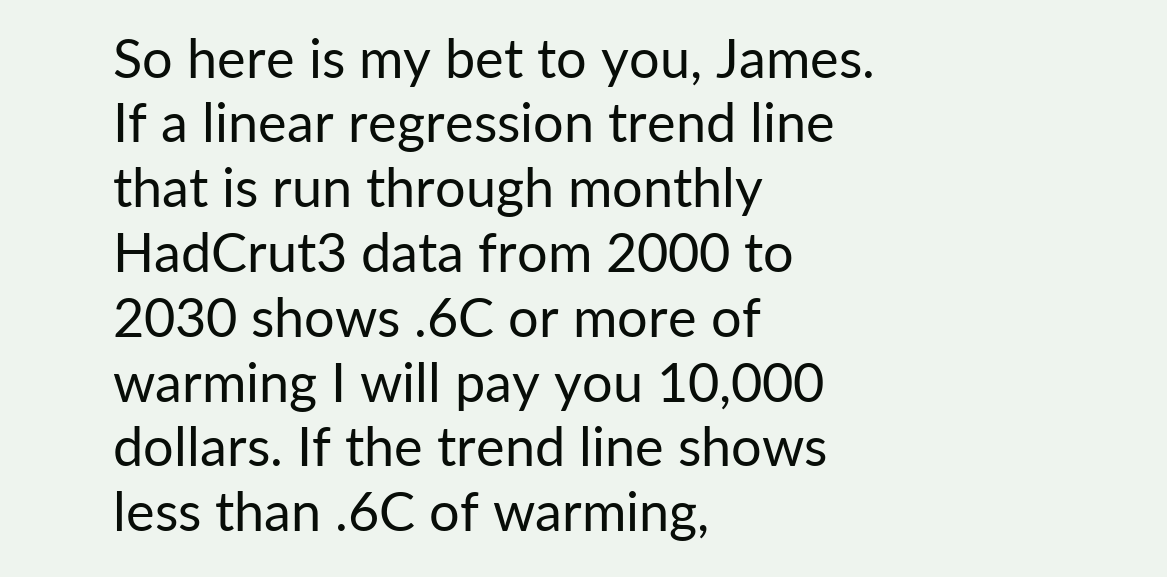So here is my bet to you, James. If a linear regression trend line that is run through monthly HadCrut3 data from 2000 to 2030 shows .6C or more of warming I will pay you 10,000 dollars. If the trend line shows less than .6C of warming,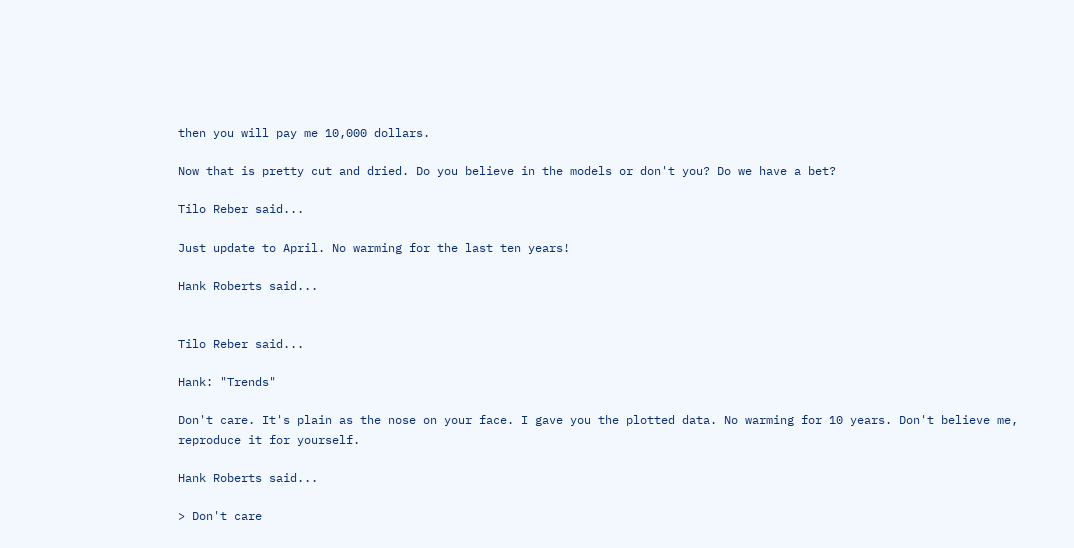then you will pay me 10,000 dollars.

Now that is pretty cut and dried. Do you believe in the models or don't you? Do we have a bet?

Tilo Reber said...

Just update to April. No warming for the last ten years!

Hank Roberts said...


Tilo Reber said...

Hank: "Trends"

Don't care. It's plain as the nose on your face. I gave you the plotted data. No warming for 10 years. Don't believe me, reproduce it for yourself.

Hank Roberts said...

> Don't care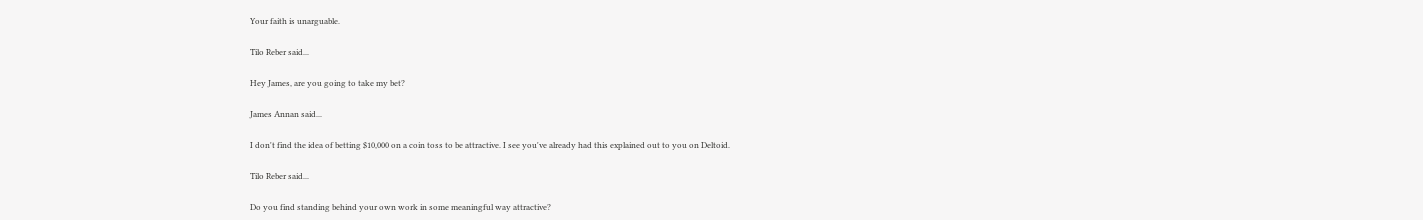Your faith is unarguable.

Tilo Reber said...

Hey James, are you going to take my bet?

James Annan said...

I don't find the idea of betting $10,000 on a coin toss to be attractive. I see you've already had this explained out to you on Deltoid.

Tilo Reber said...

Do you find standing behind your own work in some meaningful way attractive?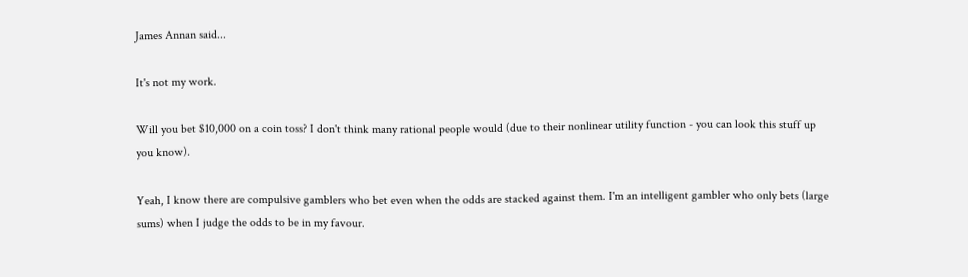James Annan said...

It's not my work.

Will you bet $10,000 on a coin toss? I don't think many rational people would (due to their nonlinear utility function - you can look this stuff up you know).

Yeah, I know there are compulsive gamblers who bet even when the odds are stacked against them. I'm an intelligent gambler who only bets (large sums) when I judge the odds to be in my favour.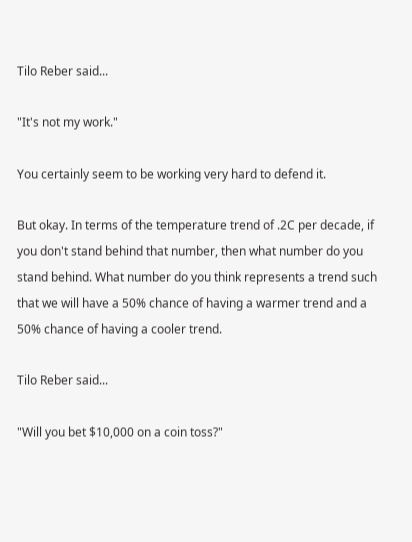Tilo Reber said...

"It's not my work."

You certainly seem to be working very hard to defend it.

But okay. In terms of the temperature trend of .2C per decade, if you don't stand behind that number, then what number do you stand behind. What number do you think represents a trend such that we will have a 50% chance of having a warmer trend and a 50% chance of having a cooler trend.

Tilo Reber said...

"Will you bet $10,000 on a coin toss?"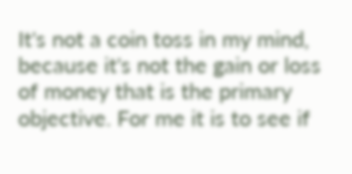It's not a coin toss in my mind, because it's not the gain or loss of money that is the primary objective. For me it is to see if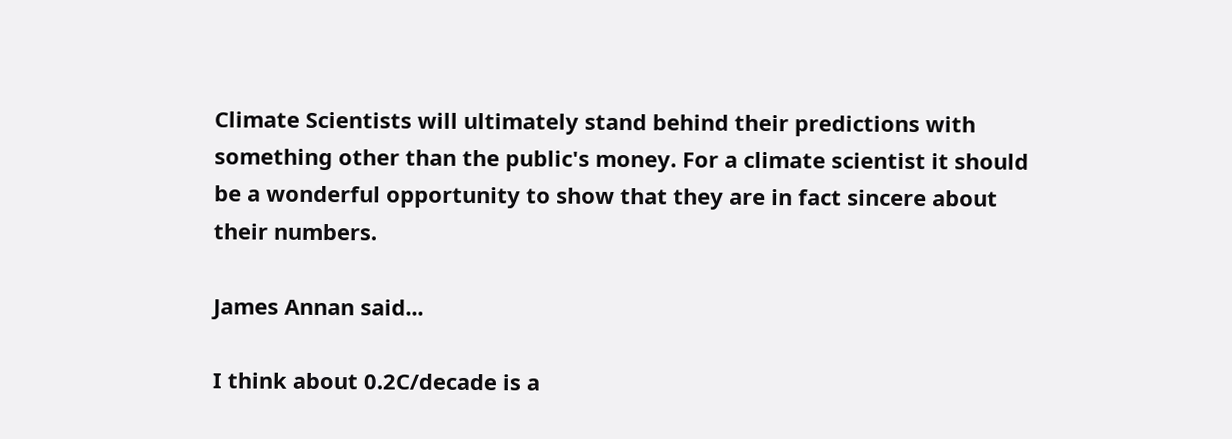Climate Scientists will ultimately stand behind their predictions with something other than the public's money. For a climate scientist it should be a wonderful opportunity to show that they are in fact sincere about their numbers.

James Annan said...

I think about 0.2C/decade is a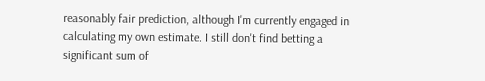reasonably fair prediction, although I'm currently engaged in calculating my own estimate. I still don't find betting a significant sum of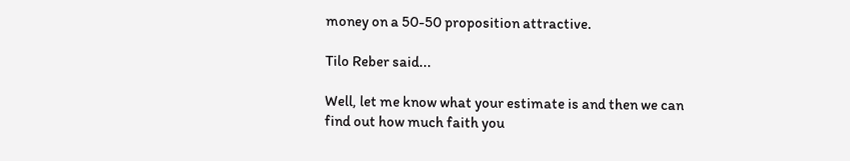money on a 50-50 proposition attractive.

Tilo Reber said...

Well, let me know what your estimate is and then we can find out how much faith you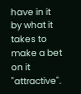have in it by what it takes to make a bet on it "attractive".